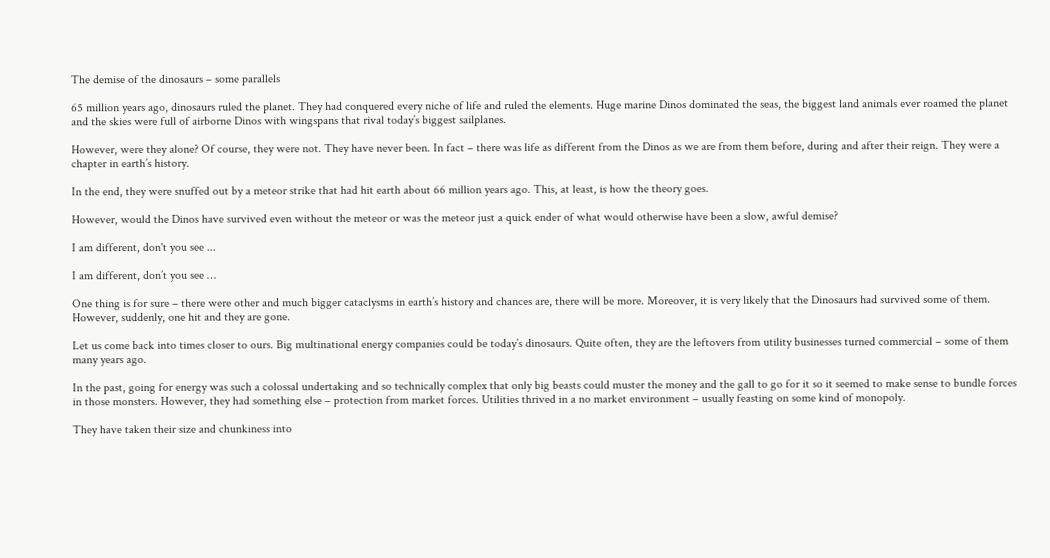The demise of the dinosaurs – some parallels

65 million years ago, dinosaurs ruled the planet. They had conquered every niche of life and ruled the elements. Huge marine Dinos dominated the seas, the biggest land animals ever roamed the planet and the skies were full of airborne Dinos with wingspans that rival today’s biggest sailplanes.

However, were they alone? Of course, they were not. They have never been. In fact – there was life as different from the Dinos as we are from them before, during and after their reign. They were a chapter in earth’s history.

In the end, they were snuffed out by a meteor strike that had hit earth about 66 million years ago. This, at least, is how the theory goes.

However, would the Dinos have survived even without the meteor or was the meteor just a quick ender of what would otherwise have been a slow, awful demise?

I am different, don't you see ...

I am different, don’t you see …

One thing is for sure – there were other and much bigger cataclysms in earth’s history and chances are, there will be more. Moreover, it is very likely that the Dinosaurs had survived some of them. However, suddenly, one hit and they are gone.

Let us come back into times closer to ours. Big multinational energy companies could be today’s dinosaurs. Quite often, they are the leftovers from utility businesses turned commercial – some of them many years ago.

In the past, going for energy was such a colossal undertaking and so technically complex that only big beasts could muster the money and the gall to go for it so it seemed to make sense to bundle forces in those monsters. However, they had something else – protection from market forces. Utilities thrived in a no market environment – usually feasting on some kind of monopoly.

They have taken their size and chunkiness into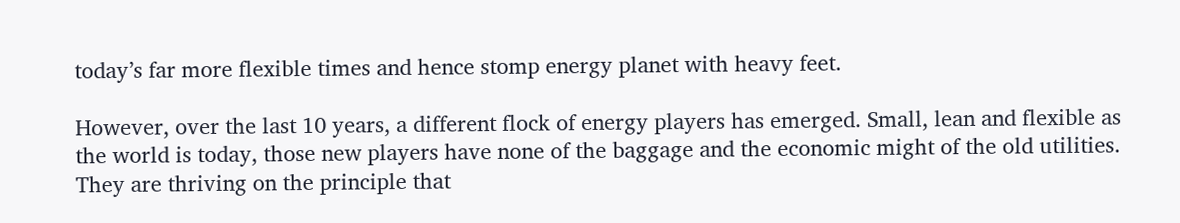today’s far more flexible times and hence stomp energy planet with heavy feet.

However, over the last 10 years, a different flock of energy players has emerged. Small, lean and flexible as the world is today, those new players have none of the baggage and the economic might of the old utilities. They are thriving on the principle that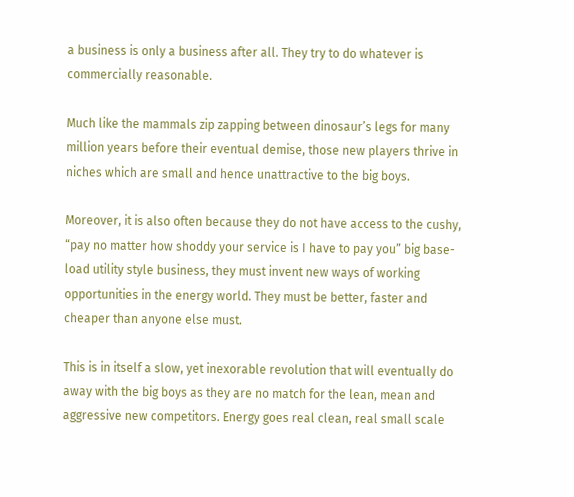a business is only a business after all. They try to do whatever is commercially reasonable.

Much like the mammals zip zapping between dinosaur’s legs for many million years before their eventual demise, those new players thrive in niches which are small and hence unattractive to the big boys.

Moreover, it is also often because they do not have access to the cushy, “pay no matter how shoddy your service is I have to pay you” big base-load utility style business, they must invent new ways of working opportunities in the energy world. They must be better, faster and cheaper than anyone else must.

This is in itself a slow, yet inexorable revolution that will eventually do away with the big boys as they are no match for the lean, mean and aggressive new competitors. Energy goes real clean, real small scale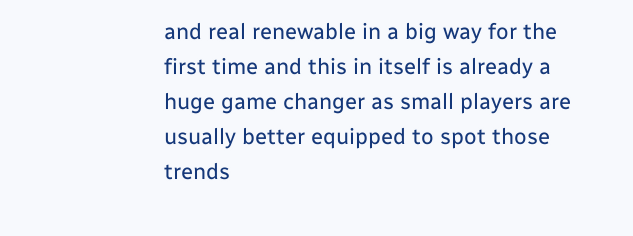and real renewable in a big way for the first time and this in itself is already a huge game changer as small players are usually better equipped to spot those trends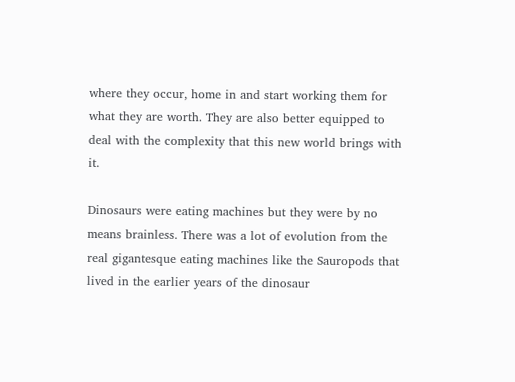where they occur, home in and start working them for what they are worth. They are also better equipped to deal with the complexity that this new world brings with it.

Dinosaurs were eating machines but they were by no means brainless. There was a lot of evolution from the real gigantesque eating machines like the Sauropods that lived in the earlier years of the dinosaur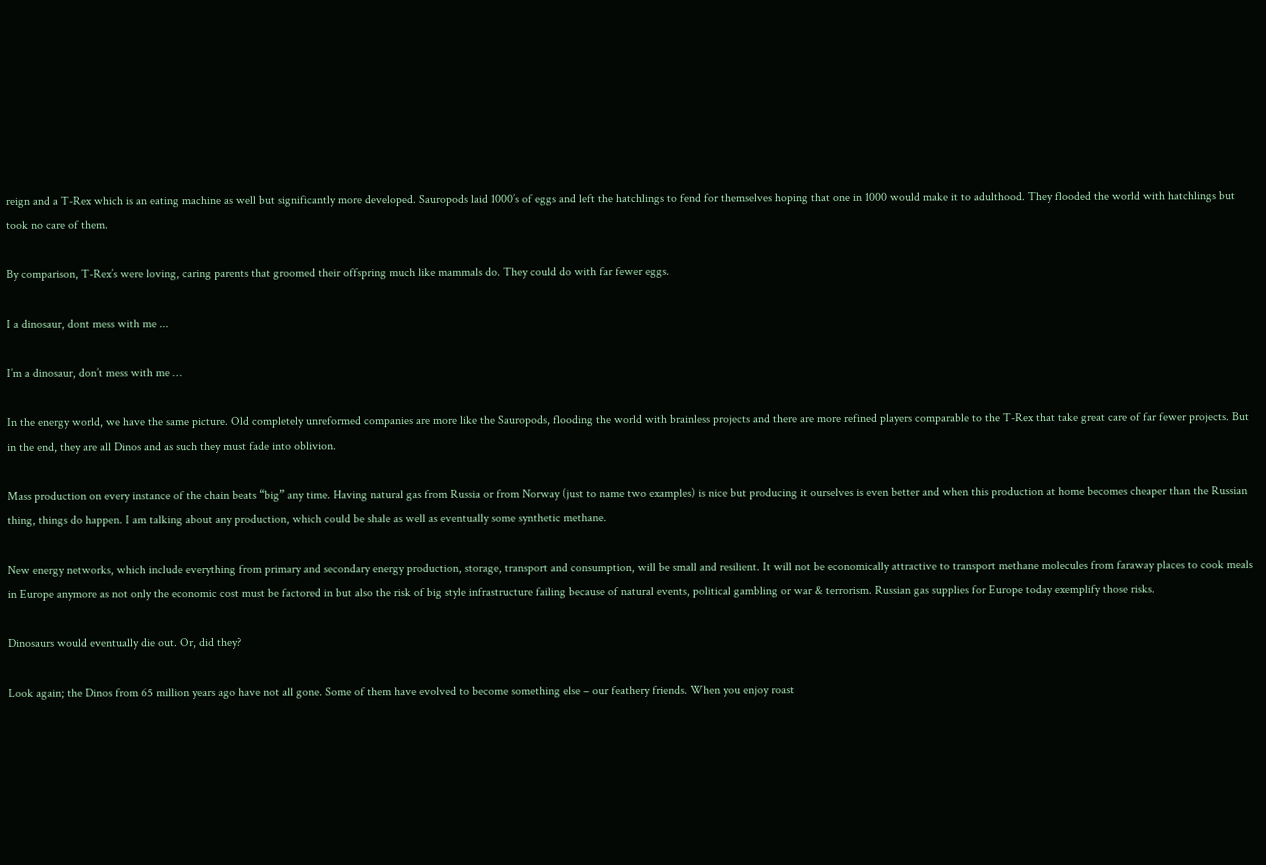reign and a T-Rex which is an eating machine as well but significantly more developed. Sauropods laid 1000’s of eggs and left the hatchlings to fend for themselves hoping that one in 1000 would make it to adulthood. They flooded the world with hatchlings but took no care of them.

By comparison, T-Rex’s were loving, caring parents that groomed their offspring much like mammals do. They could do with far fewer eggs.

I a dinosaur, dont mess with me ...

I’m a dinosaur, don’t mess with me …

In the energy world, we have the same picture. Old completely unreformed companies are more like the Sauropods, flooding the world with brainless projects and there are more refined players comparable to the T-Rex that take great care of far fewer projects. But in the end, they are all Dinos and as such they must fade into oblivion.

Mass production on every instance of the chain beats “big” any time. Having natural gas from Russia or from Norway (just to name two examples) is nice but producing it ourselves is even better and when this production at home becomes cheaper than the Russian thing, things do happen. I am talking about any production, which could be shale as well as eventually some synthetic methane.

New energy networks, which include everything from primary and secondary energy production, storage, transport and consumption, will be small and resilient. It will not be economically attractive to transport methane molecules from faraway places to cook meals in Europe anymore as not only the economic cost must be factored in but also the risk of big style infrastructure failing because of natural events, political gambling or war & terrorism. Russian gas supplies for Europe today exemplify those risks.

Dinosaurs would eventually die out. Or, did they?

Look again; the Dinos from 65 million years ago have not all gone. Some of them have evolved to become something else – our feathery friends. When you enjoy roast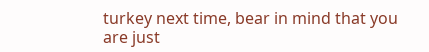turkey next time, bear in mind that you are just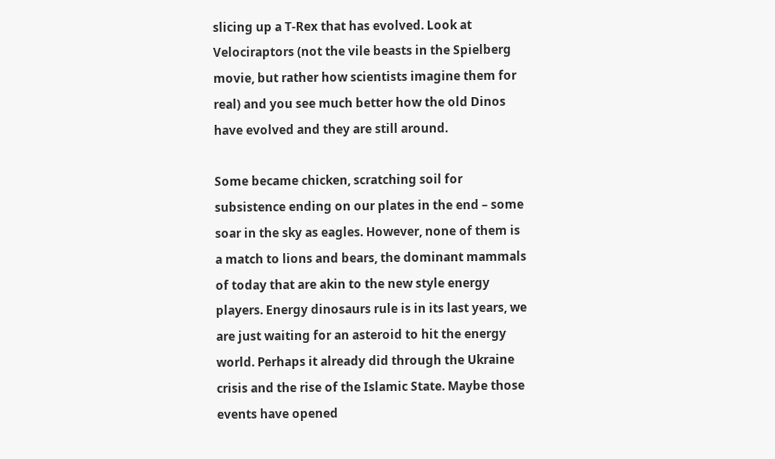slicing up a T-Rex that has evolved. Look at Velociraptors (not the vile beasts in the Spielberg movie, but rather how scientists imagine them for real) and you see much better how the old Dinos have evolved and they are still around.

Some became chicken, scratching soil for subsistence ending on our plates in the end – some soar in the sky as eagles. However, none of them is a match to lions and bears, the dominant mammals of today that are akin to the new style energy players. Energy dinosaurs rule is in its last years, we are just waiting for an asteroid to hit the energy world. Perhaps it already did through the Ukraine crisis and the rise of the Islamic State. Maybe those events have opened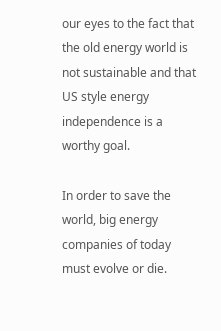our eyes to the fact that the old energy world is not sustainable and that US style energy independence is a worthy goal.

In order to save the world, big energy companies of today must evolve or die.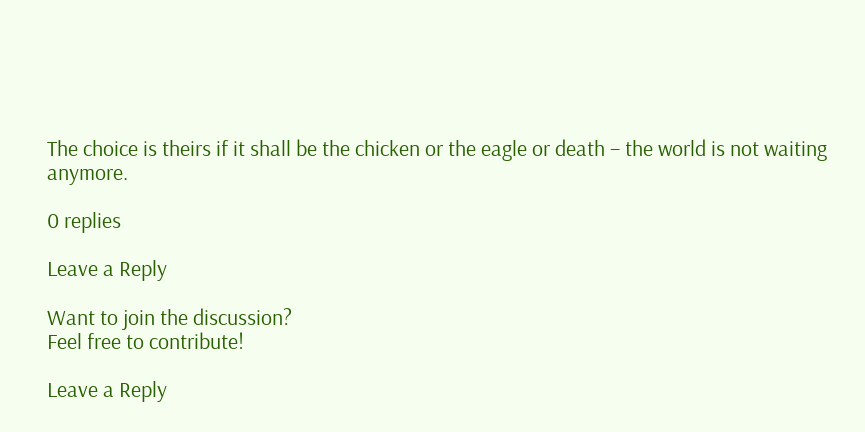The choice is theirs if it shall be the chicken or the eagle or death – the world is not waiting anymore.

0 replies

Leave a Reply

Want to join the discussion?
Feel free to contribute!

Leave a Reply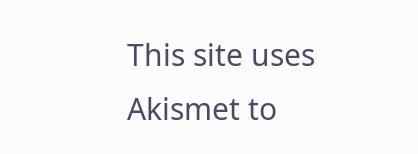This site uses Akismet to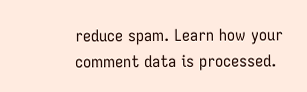reduce spam. Learn how your comment data is processed.